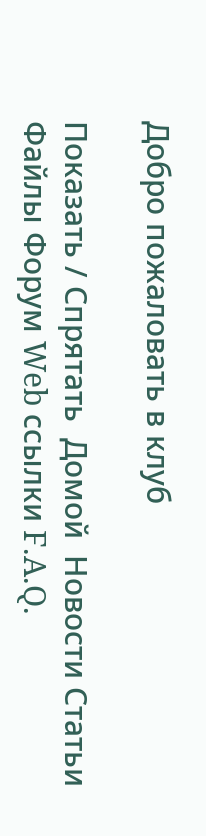Добро пожаловать в клуб

Показать / Спрятать  Домой  Новости Статьи Файлы Форум Web ссылки F.A.Q.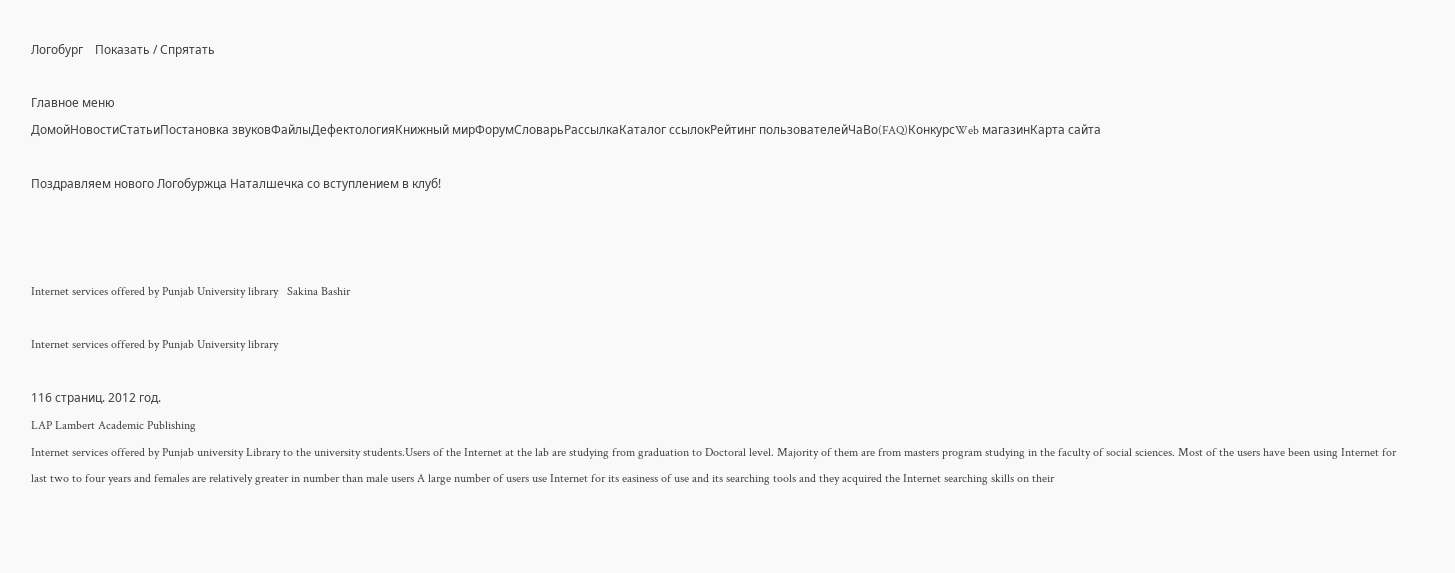Логобург    Показать / Спрятать

Главное меню
ДомойНовостиСтатьиПостановка звуковФайлыДефектологияКнижный мирФорумСловарьРассылкаКаталог ссылокРейтинг пользователейЧаВо(FAQ)КонкурсWeb магазинКарта сайта

Поздравляем нового Логобуржца Наталшечка со вступлением в клуб!



Internet services offered by Punjab University library   Sakina Bashir

Internet services offered by Punjab University library

116 страниц. 2012 год.
LAP Lambert Academic Publishing
Internet services offered by Punjab university Library to the university students.Users of the Internet at the lab are studying from graduation to Doctoral level. Majority of them are from masters program studying in the faculty of social sciences. Most of the users have been using Internet for last two to four years and females are relatively greater in number than male users A large number of users use Internet for its easiness of use and its searching tools and they acquired the Internet searching skills on their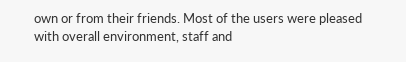own or from their friends. Most of the users were pleased with overall environment, staff and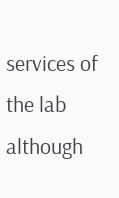services of the lab although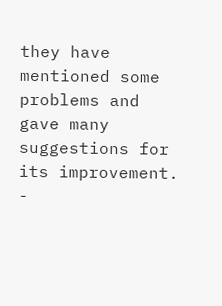they have mentioned some problems and gave many suggestions for its improvement.
-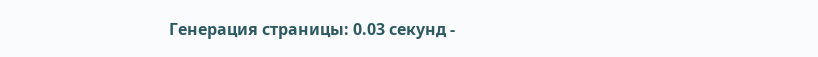Генерация страницы: 0.03 секунд -